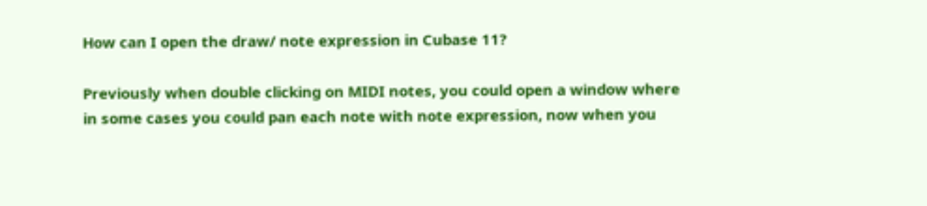How can I open the draw/ note expression in Cubase 11?

Previously when double clicking on MIDI notes, you could open a window where in some cases you could pan each note with note expression, now when you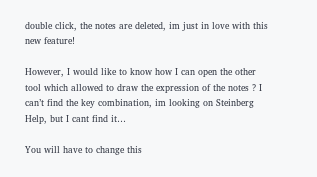double click, the notes are deleted, im just in love with this new feature!

However, I would like to know how I can open the other tool which allowed to draw the expression of the notes ? I can’t find the key combination, im looking on Steinberg Help, but I cant find it…

You will have to change this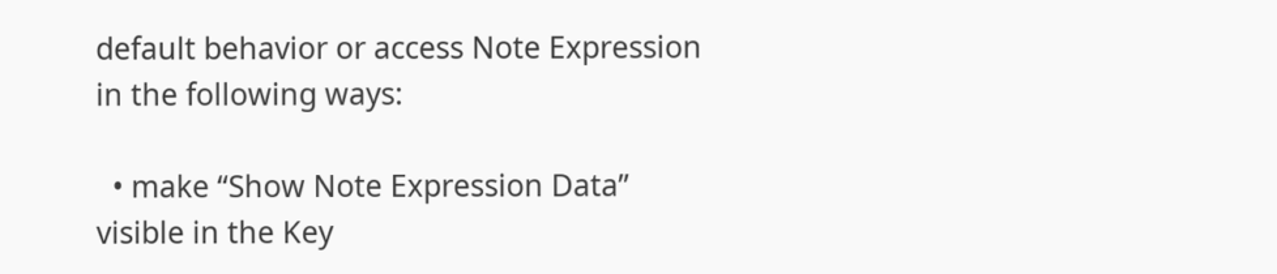default behavior or access Note Expression in the following ways:

  • make “Show Note Expression Data” visible in the Key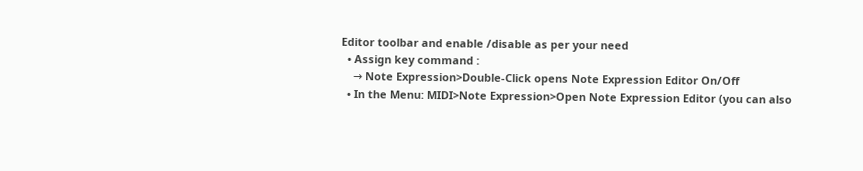Editor toolbar and enable /disable as per your need
  • Assign key command :
    → Note Expression>Double-Click opens Note Expression Editor On/Off
  • In the Menu: MIDI>Note Expression>Open Note Expression Editor (you can also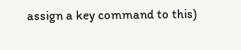assign a key command to this)